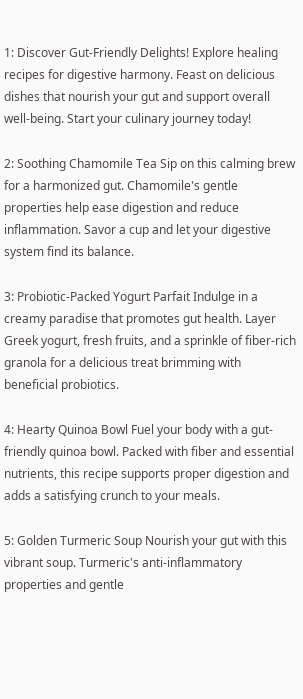1: Discover Gut-Friendly Delights! Explore healing recipes for digestive harmony. Feast on delicious dishes that nourish your gut and support overall well-being. Start your culinary journey today!

2: Soothing Chamomile Tea Sip on this calming brew for a harmonized gut. Chamomile's gentle properties help ease digestion and reduce inflammation. Savor a cup and let your digestive system find its balance.

3: Probiotic-Packed Yogurt Parfait Indulge in a creamy paradise that promotes gut health. Layer Greek yogurt, fresh fruits, and a sprinkle of fiber-rich granola for a delicious treat brimming with beneficial probiotics.

4: Hearty Quinoa Bowl Fuel your body with a gut-friendly quinoa bowl. Packed with fiber and essential nutrients, this recipe supports proper digestion and adds a satisfying crunch to your meals.

5: Golden Turmeric Soup Nourish your gut with this vibrant soup. Turmeric's anti-inflammatory properties and gentle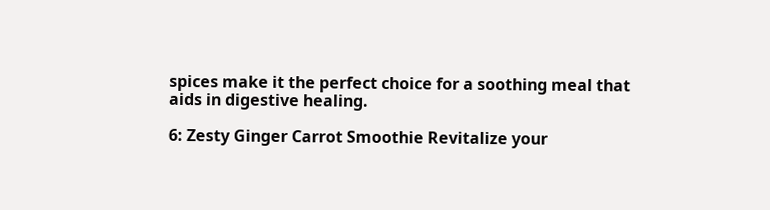spices make it the perfect choice for a soothing meal that aids in digestive healing.

6: Zesty Ginger Carrot Smoothie Revitalize your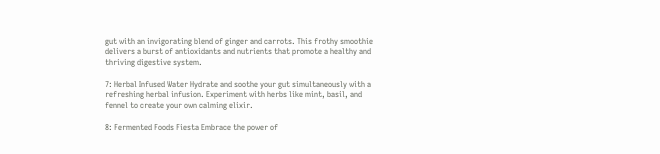gut with an invigorating blend of ginger and carrots. This frothy smoothie delivers a burst of antioxidants and nutrients that promote a healthy and thriving digestive system.

7: Herbal Infused Water Hydrate and soothe your gut simultaneously with a refreshing herbal infusion. Experiment with herbs like mint, basil, and fennel to create your own calming elixir.

8: Fermented Foods Fiesta Embrace the power of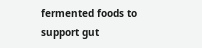fermented foods to support gut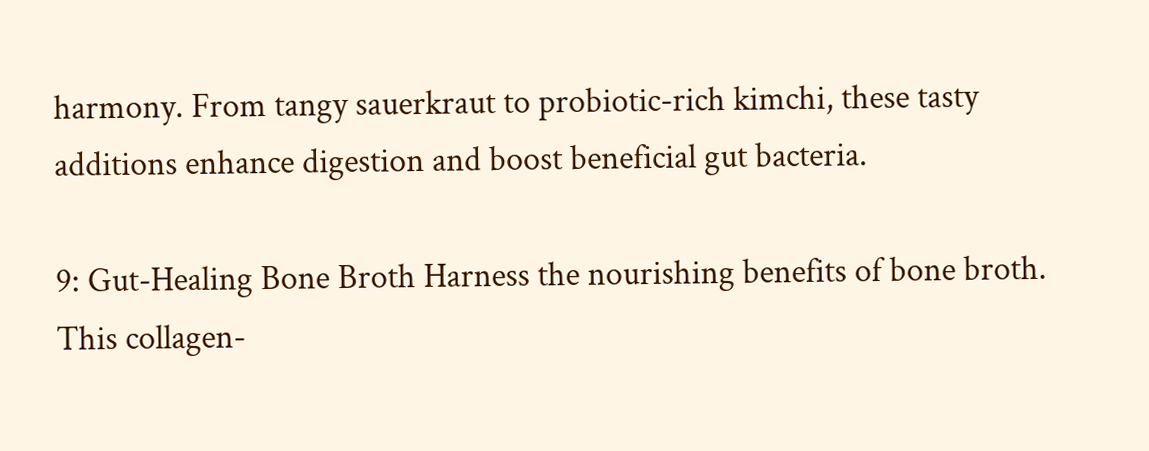harmony. From tangy sauerkraut to probiotic-rich kimchi, these tasty additions enhance digestion and boost beneficial gut bacteria.

9: Gut-Healing Bone Broth Harness the nourishing benefits of bone broth. This collagen-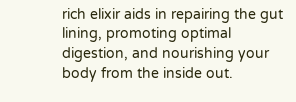rich elixir aids in repairing the gut lining, promoting optimal digestion, and nourishing your body from the inside out.